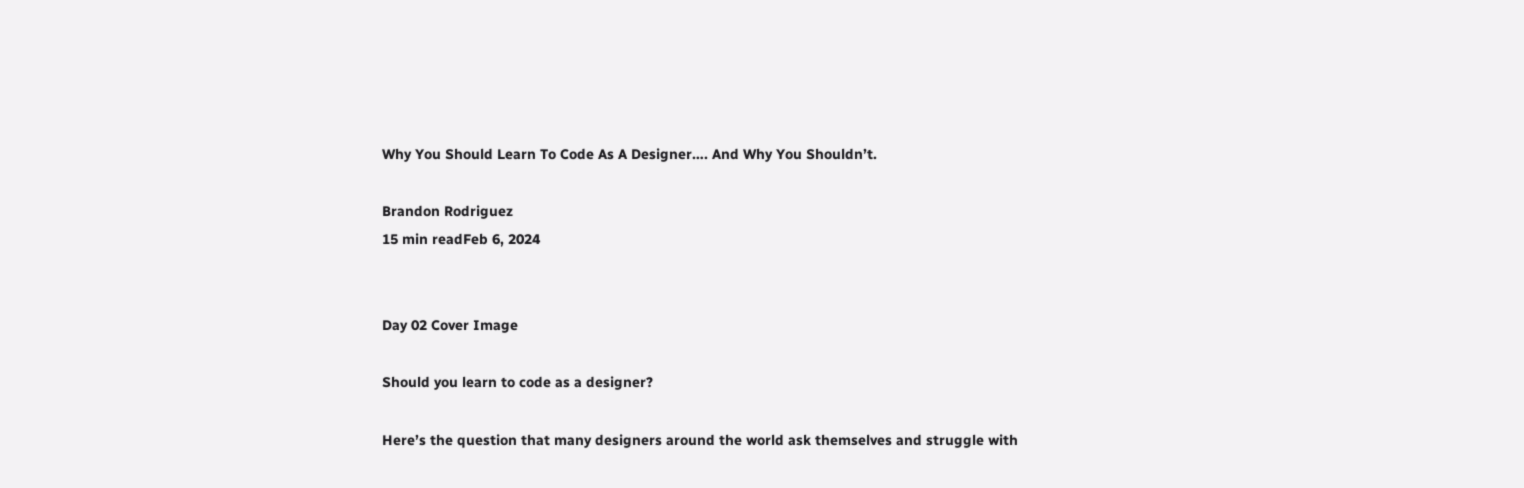Why You Should Learn To Code As A Designer…. And Why You Shouldn’t.

Brandon Rodriguez
15 min readFeb 6, 2024


Day 02 Cover Image

Should you learn to code as a designer?

Here’s the question that many designers around the world ask themselves and struggle with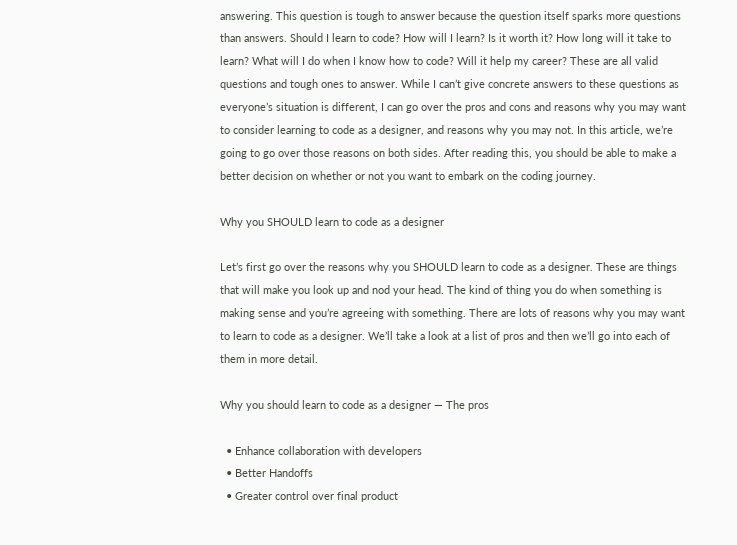answering. This question is tough to answer because the question itself sparks more questions than answers. Should I learn to code? How will I learn? Is it worth it? How long will it take to learn? What will I do when I know how to code? Will it help my career? These are all valid questions and tough ones to answer. While I can’t give concrete answers to these questions as everyone’s situation is different, I can go over the pros and cons and reasons why you may want to consider learning to code as a designer, and reasons why you may not. In this article, we’re going to go over those reasons on both sides. After reading this, you should be able to make a better decision on whether or not you want to embark on the coding journey.

Why you SHOULD learn to code as a designer

Let’s first go over the reasons why you SHOULD learn to code as a designer. These are things that will make you look up and nod your head. The kind of thing you do when something is making sense and you’re agreeing with something. There are lots of reasons why you may want to learn to code as a designer. We’ll take a look at a list of pros and then we’ll go into each of them in more detail.

Why you should learn to code as a designer — The pros

  • Enhance collaboration with developers
  • Better Handoffs
  • Greater control over final product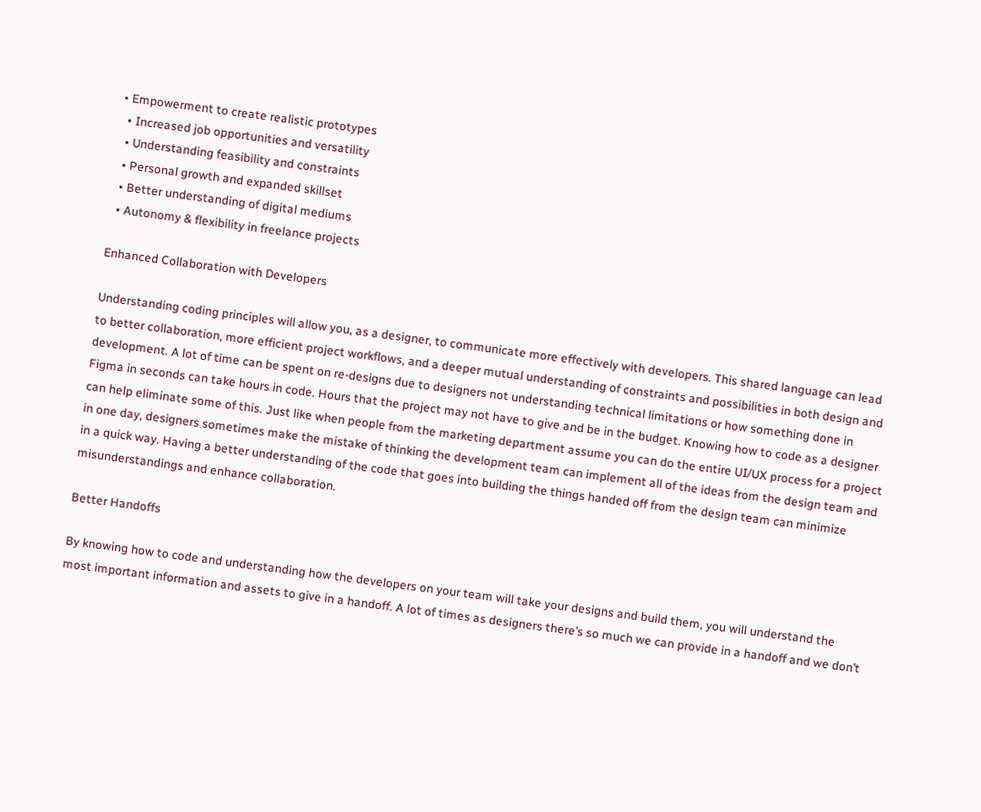• Empowerment to create realistic prototypes
  • Increased job opportunities and versatility
  • Understanding feasibility and constraints
  • Personal growth and expanded skillset
  • Better understanding of digital mediums
  • Autonomy & flexibility in freelance projects

Enhanced Collaboration with Developers

Understanding coding principles will allow you, as a designer, to communicate more effectively with developers. This shared language can lead to better collaboration, more efficient project workflows, and a deeper mutual understanding of constraints and possibilities in both design and development. A lot of time can be spent on re-designs due to designers not understanding technical limitations or how something done in Figma in seconds can take hours in code. Hours that the project may not have to give and be in the budget. Knowing how to code as a designer can help eliminate some of this. Just like when people from the marketing department assume you can do the entire UI/UX process for a project in one day, designers sometimes make the mistake of thinking the development team can implement all of the ideas from the design team and in a quick way. Having a better understanding of the code that goes into building the things handed off from the design team can minimize misunderstandings and enhance collaboration.

Better Handoffs

By knowing how to code and understanding how the developers on your team will take your designs and build them, you will understand the most important information and assets to give in a handoff. A lot of times as designers there’s so much we can provide in a handoff and we don’t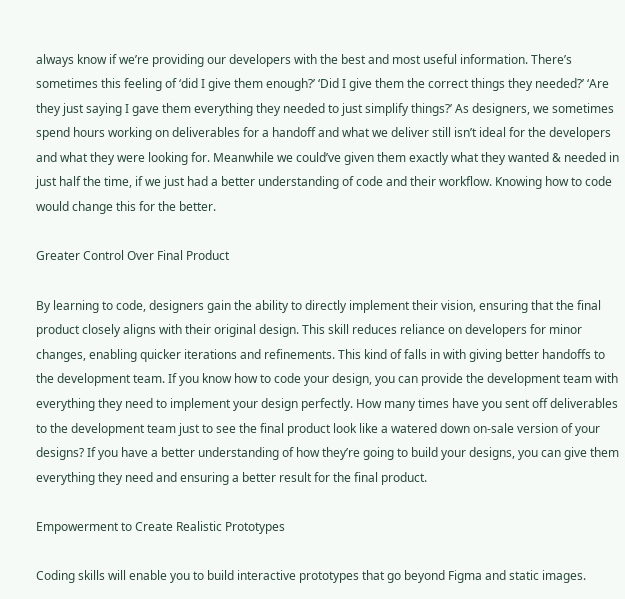always know if we’re providing our developers with the best and most useful information. There’s sometimes this feeling of ‘did I give them enough?’ ‘Did I give them the correct things they needed?’ ‘Are they just saying I gave them everything they needed to just simplify things?’ As designers, we sometimes spend hours working on deliverables for a handoff and what we deliver still isn’t ideal for the developers and what they were looking for. Meanwhile we could’ve given them exactly what they wanted & needed in just half the time, if we just had a better understanding of code and their workflow. Knowing how to code would change this for the better.

Greater Control Over Final Product

By learning to code, designers gain the ability to directly implement their vision, ensuring that the final product closely aligns with their original design. This skill reduces reliance on developers for minor changes, enabling quicker iterations and refinements. This kind of falls in with giving better handoffs to the development team. If you know how to code your design, you can provide the development team with everything they need to implement your design perfectly. How many times have you sent off deliverables to the development team just to see the final product look like a watered down on-sale version of your designs? If you have a better understanding of how they’re going to build your designs, you can give them everything they need and ensuring a better result for the final product.

Empowerment to Create Realistic Prototypes

Coding skills will enable you to build interactive prototypes that go beyond Figma and static images.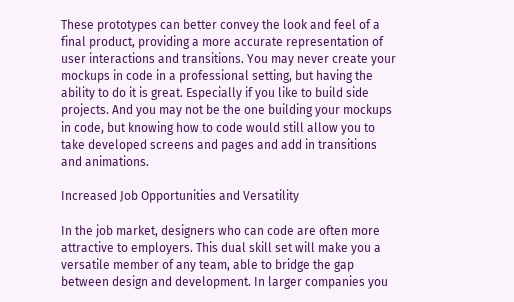These prototypes can better convey the look and feel of a final product, providing a more accurate representation of user interactions and transitions. You may never create your mockups in code in a professional setting, but having the ability to do it is great. Especially if you like to build side projects. And you may not be the one building your mockups in code, but knowing how to code would still allow you to take developed screens and pages and add in transitions and animations.

Increased Job Opportunities and Versatility

In the job market, designers who can code are often more attractive to employers. This dual skill set will make you a versatile member of any team, able to bridge the gap between design and development. In larger companies you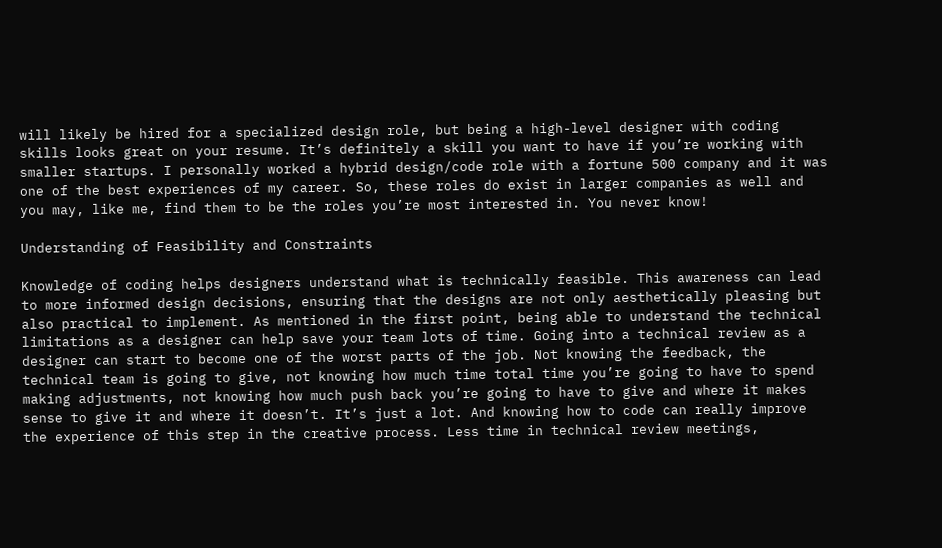will likely be hired for a specialized design role, but being a high-level designer with coding skills looks great on your resume. It’s definitely a skill you want to have if you’re working with smaller startups. I personally worked a hybrid design/code role with a fortune 500 company and it was one of the best experiences of my career. So, these roles do exist in larger companies as well and you may, like me, find them to be the roles you’re most interested in. You never know!

Understanding of Feasibility and Constraints

Knowledge of coding helps designers understand what is technically feasible. This awareness can lead to more informed design decisions, ensuring that the designs are not only aesthetically pleasing but also practical to implement. As mentioned in the first point, being able to understand the technical limitations as a designer can help save your team lots of time. Going into a technical review as a designer can start to become one of the worst parts of the job. Not knowing the feedback, the technical team is going to give, not knowing how much time total time you’re going to have to spend making adjustments, not knowing how much push back you’re going to have to give and where it makes sense to give it and where it doesn’t. It’s just a lot. And knowing how to code can really improve the experience of this step in the creative process. Less time in technical review meetings,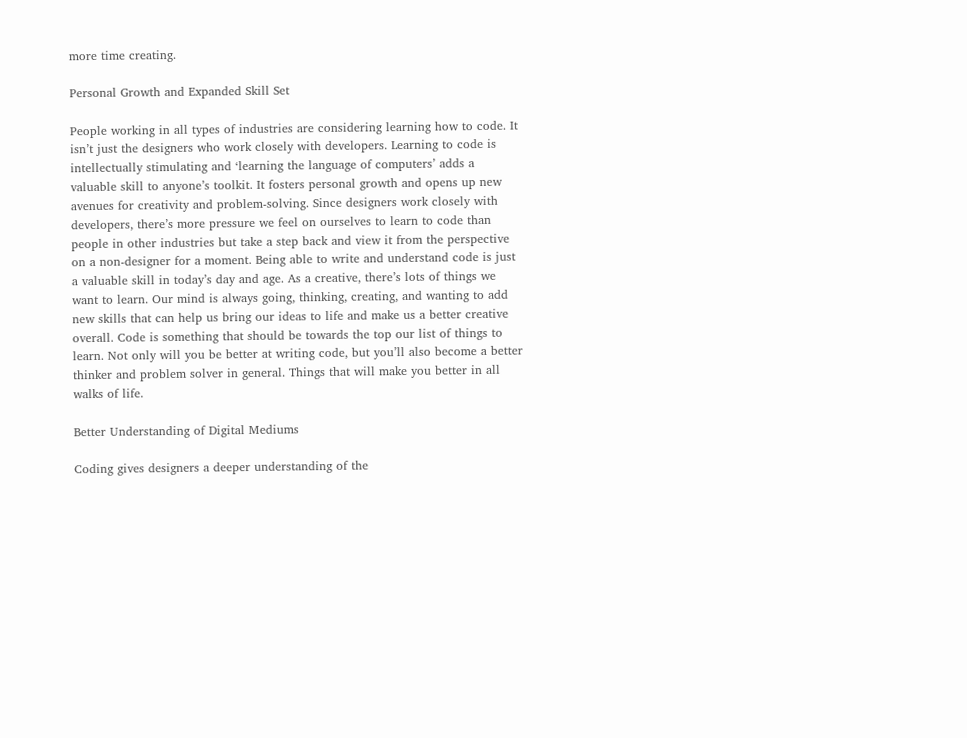more time creating.

Personal Growth and Expanded Skill Set

People working in all types of industries are considering learning how to code. It isn’t just the designers who work closely with developers. Learning to code is intellectually stimulating and ‘learning the language of computers’ adds a valuable skill to anyone’s toolkit. It fosters personal growth and opens up new avenues for creativity and problem-solving. Since designers work closely with developers, there’s more pressure we feel on ourselves to learn to code than people in other industries but take a step back and view it from the perspective on a non-designer for a moment. Being able to write and understand code is just a valuable skill in today’s day and age. As a creative, there’s lots of things we want to learn. Our mind is always going, thinking, creating, and wanting to add new skills that can help us bring our ideas to life and make us a better creative overall. Code is something that should be towards the top our list of things to learn. Not only will you be better at writing code, but you’ll also become a better thinker and problem solver in general. Things that will make you better in all walks of life.

Better Understanding of Digital Mediums

Coding gives designers a deeper understanding of the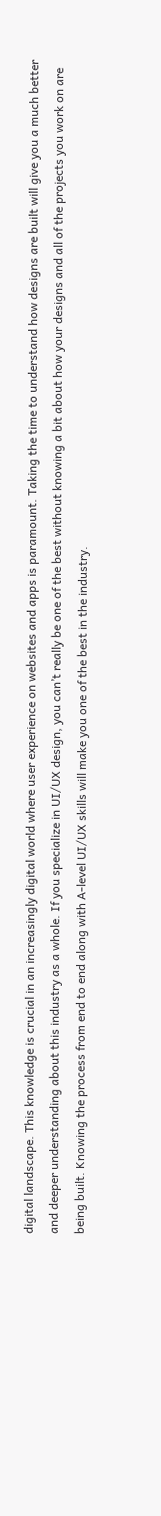digital landscape. This knowledge is crucial in an increasingly digital world where user experience on websites and apps is paramount. Taking the time to understand how designs are built will give you a much better and deeper understanding about this industry as a whole. If you specialize in UI/UX design, you can’t really be one of the best without knowing a bit about how your designs and all of the projects you work on are being built. Knowing the process from end to end along with A-level UI/UX skills will make you one of the best in the industry.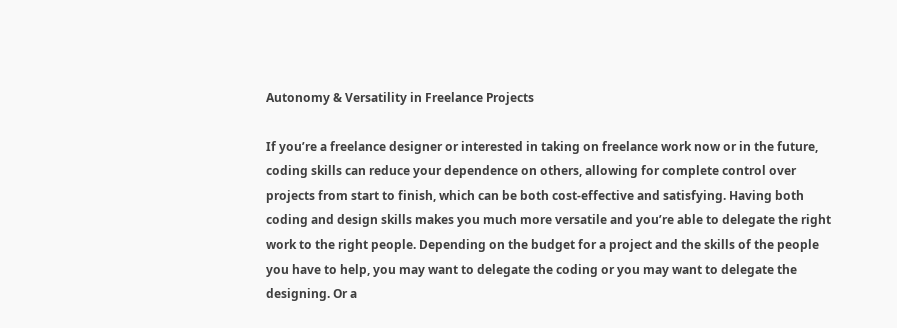Autonomy & Versatility in Freelance Projects

If you’re a freelance designer or interested in taking on freelance work now or in the future, coding skills can reduce your dependence on others, allowing for complete control over projects from start to finish, which can be both cost-effective and satisfying. Having both coding and design skills makes you much more versatile and you’re able to delegate the right work to the right people. Depending on the budget for a project and the skills of the people you have to help, you may want to delegate the coding or you may want to delegate the designing. Or a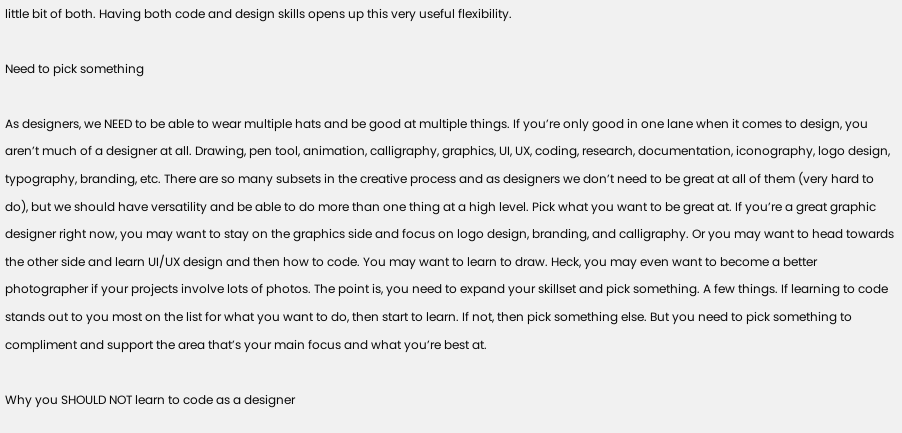little bit of both. Having both code and design skills opens up this very useful flexibility.

Need to pick something

As designers, we NEED to be able to wear multiple hats and be good at multiple things. If you’re only good in one lane when it comes to design, you aren’t much of a designer at all. Drawing, pen tool, animation, calligraphy, graphics, UI, UX, coding, research, documentation, iconography, logo design, typography, branding, etc. There are so many subsets in the creative process and as designers we don’t need to be great at all of them (very hard to do), but we should have versatility and be able to do more than one thing at a high level. Pick what you want to be great at. If you’re a great graphic designer right now, you may want to stay on the graphics side and focus on logo design, branding, and calligraphy. Or you may want to head towards the other side and learn UI/UX design and then how to code. You may want to learn to draw. Heck, you may even want to become a better photographer if your projects involve lots of photos. The point is, you need to expand your skillset and pick something. A few things. If learning to code stands out to you most on the list for what you want to do, then start to learn. If not, then pick something else. But you need to pick something to compliment and support the area that’s your main focus and what you’re best at.

Why you SHOULD NOT learn to code as a designer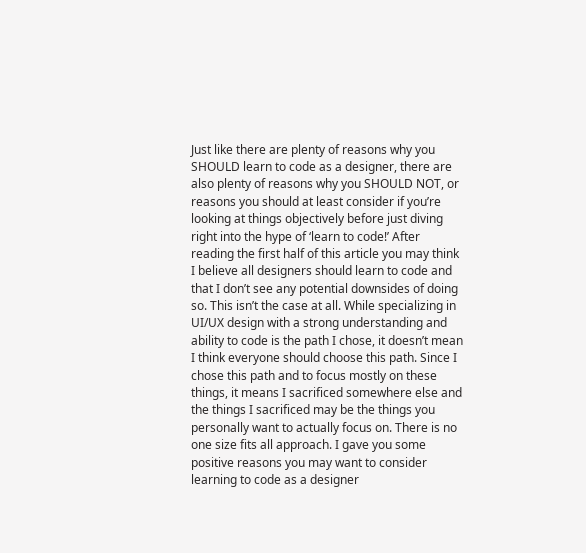Just like there are plenty of reasons why you SHOULD learn to code as a designer, there are also plenty of reasons why you SHOULD NOT, or reasons you should at least consider if you’re looking at things objectively before just diving right into the hype of ‘learn to code!’ After reading the first half of this article you may think I believe all designers should learn to code and that I don’t see any potential downsides of doing so. This isn’t the case at all. While specializing in UI/UX design with a strong understanding and ability to code is the path I chose, it doesn’t mean I think everyone should choose this path. Since I chose this path and to focus mostly on these things, it means I sacrificed somewhere else and the things I sacrificed may be the things you personally want to actually focus on. There is no one size fits all approach. I gave you some positive reasons you may want to consider learning to code as a designer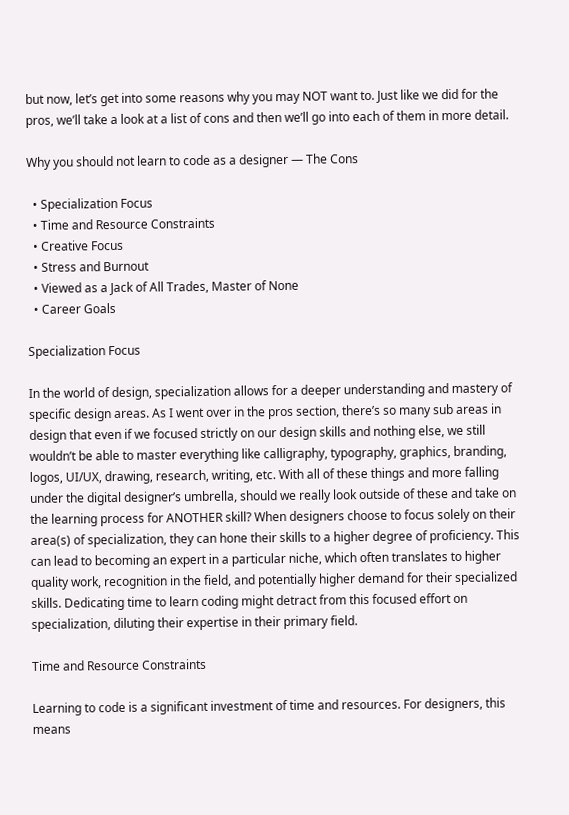but now, let’s get into some reasons why you may NOT want to. Just like we did for the pros, we’ll take a look at a list of cons and then we’ll go into each of them in more detail.

Why you should not learn to code as a designer — The Cons

  • Specialization Focus
  • Time and Resource Constraints
  • Creative Focus
  • Stress and Burnout
  • Viewed as a Jack of All Trades, Master of None
  • Career Goals

Specialization Focus

In the world of design, specialization allows for a deeper understanding and mastery of specific design areas. As I went over in the pros section, there’s so many sub areas in design that even if we focused strictly on our design skills and nothing else, we still wouldn’t be able to master everything like calligraphy, typography, graphics, branding, logos, UI/UX, drawing, research, writing, etc. With all of these things and more falling under the digital designer’s umbrella, should we really look outside of these and take on the learning process for ANOTHER skill? When designers choose to focus solely on their area(s) of specialization, they can hone their skills to a higher degree of proficiency. This can lead to becoming an expert in a particular niche, which often translates to higher quality work, recognition in the field, and potentially higher demand for their specialized skills. Dedicating time to learn coding might detract from this focused effort on specialization, diluting their expertise in their primary field.

Time and Resource Constraints

Learning to code is a significant investment of time and resources. For designers, this means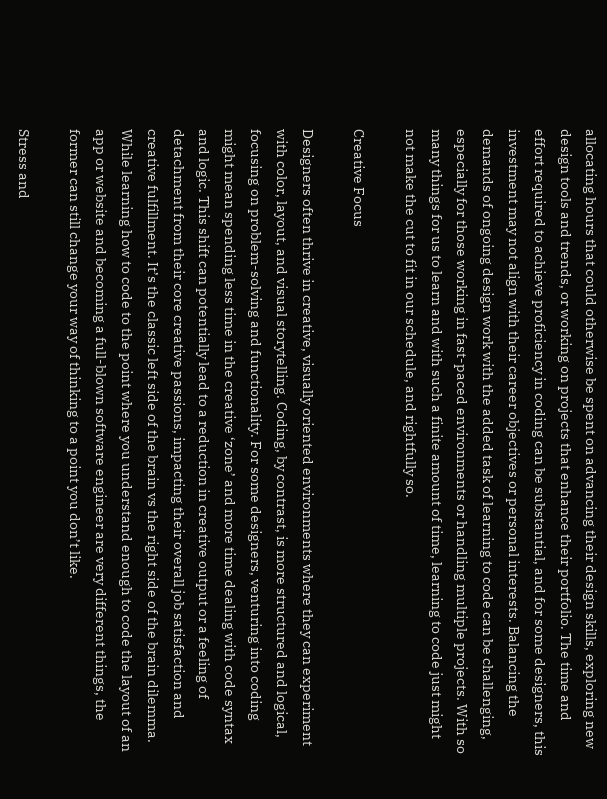allocating hours that could otherwise be spent on advancing their design skills, exploring new design tools and trends, or working on projects that enhance their portfolio. The time and effort required to achieve proficiency in coding can be substantial, and for some designers, this investment may not align with their career objectives or personal interests. Balancing the demands of ongoing design work with the added task of learning to code can be challenging, especially for those working in fast-paced environments or handling multiple projects. With so many things for us to learn and with such a finite amount of time, learning to code just might not make the cut to fit in our schedule, and rightfully so.

Creative Focus

Designers often thrive in creative, visually oriented environments where they can experiment with color, layout, and visual storytelling. Coding, by contrast, is more structured and logical, focusing on problem-solving and functionality. For some designers, venturing into coding might mean spending less time in the creative ‘zone’ and more time dealing with code syntax and logic. This shift can potentially lead to a reduction in creative output or a feeling of detachment from their core creative passions, impacting their overall job satisfaction and creative fulfillment. It’s the classic left side of the brain vs the right side of the brain dilemma. While learning how to code to the point where you understand enough to code the layout of an app or website and becoming a full-blown software engineer are very different things, the former can still change your way of thinking to a point you don’t like.

Stress and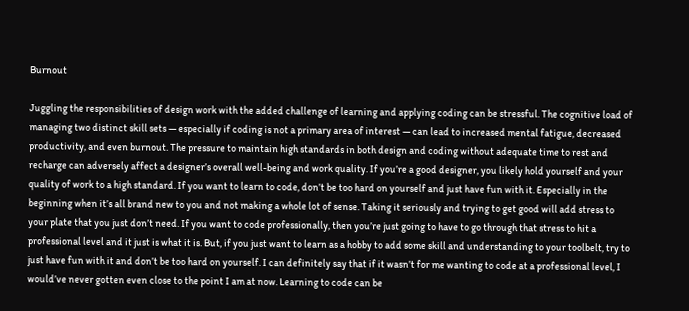Burnout

Juggling the responsibilities of design work with the added challenge of learning and applying coding can be stressful. The cognitive load of managing two distinct skill sets — especially if coding is not a primary area of interest — can lead to increased mental fatigue, decreased productivity, and even burnout. The pressure to maintain high standards in both design and coding without adequate time to rest and recharge can adversely affect a designer’s overall well-being and work quality. If you’re a good designer, you likely hold yourself and your quality of work to a high standard. If you want to learn to code, don’t be too hard on yourself and just have fun with it. Especially in the beginning when it’s all brand new to you and not making a whole lot of sense. Taking it seriously and trying to get good will add stress to your plate that you just don’t need. If you want to code professionally, then you’re just going to have to go through that stress to hit a professional level and it just is what it is. But, if you just want to learn as a hobby to add some skill and understanding to your toolbelt, try to just have fun with it and don’t be too hard on yourself. I can definitely say that if it wasn’t for me wanting to code at a professional level, I would’ve never gotten even close to the point I am at now. Learning to code can be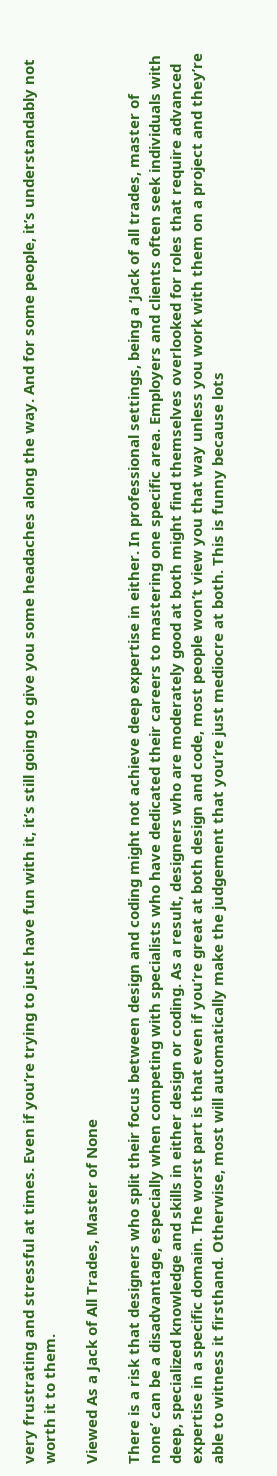very frustrating and stressful at times. Even if you’re trying to just have fun with it, it’s still going to give you some headaches along the way. And for some people, it’s understandably not worth it to them.

Viewed As a Jack of All Trades, Master of None

There is a risk that designers who split their focus between design and coding might not achieve deep expertise in either. In professional settings, being a ‘Jack of all trades, master of none’ can be a disadvantage, especially when competing with specialists who have dedicated their careers to mastering one specific area. Employers and clients often seek individuals with deep, specialized knowledge and skills in either design or coding. As a result, designers who are moderately good at both might find themselves overlooked for roles that require advanced expertise in a specific domain. The worst part is that even if you’re great at both design and code, most people won’t view you that way unless you work with them on a project and they’re able to witness it firsthand. Otherwise, most will automatically make the judgement that you’re just mediocre at both. This is funny because lots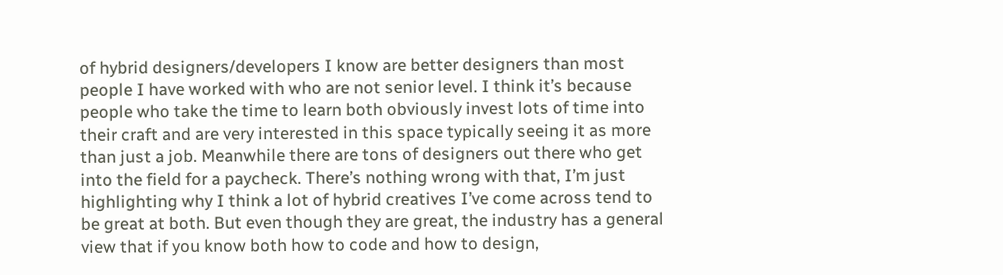of hybrid designers/developers I know are better designers than most people I have worked with who are not senior level. I think it’s because people who take the time to learn both obviously invest lots of time into their craft and are very interested in this space typically seeing it as more than just a job. Meanwhile there are tons of designers out there who get into the field for a paycheck. There’s nothing wrong with that, I’m just highlighting why I think a lot of hybrid creatives I’ve come across tend to be great at both. But even though they are great, the industry has a general view that if you know both how to code and how to design,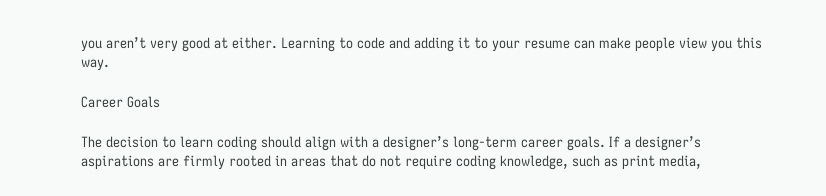you aren’t very good at either. Learning to code and adding it to your resume can make people view you this way.

Career Goals

The decision to learn coding should align with a designer’s long-term career goals. If a designer’s aspirations are firmly rooted in areas that do not require coding knowledge, such as print media,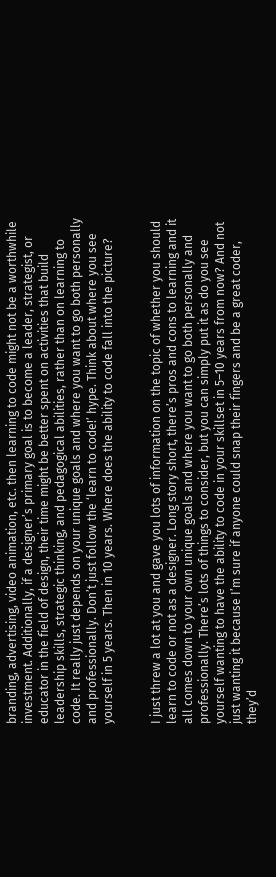branding, advertising, video animation, etc. then learning to code might not be a worthwhile investment. Additionally, if a designer’s primary goal is to become a leader, strategist, or educator in the field of design, their time might be better spent on activities that build leadership skills, strategic thinking, and pedagogical abilities, rather than on learning to code. It really just depends on your unique goals and where you want to go both personally and professionally. Don’t just follow the ‘learn to code!’ hype. Think about where you see yourself in 5 years. Then in 10 years. Where does the ability to code fall into the picture?


I just threw a lot at you and gave you lots of information on the topic of whether you should learn to code or not as a designer. Long story short, there’s pros and cons to learning and it all comes down to your own unique goals and where you want to go both personally and professionally. There’s lots of things to consider, but you can simply put it as do you see yourself wanting to have the ability to code in your skillset in 5–10 years from now? And not just wanting it because I’m sure if anyone could snap their fingers and be a great coder, they’d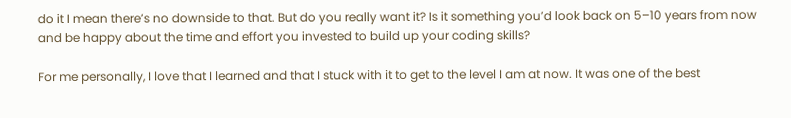do it I mean there’s no downside to that. But do you really want it? Is it something you’d look back on 5–10 years from now and be happy about the time and effort you invested to build up your coding skills?

For me personally, I love that I learned and that I stuck with it to get to the level I am at now. It was one of the best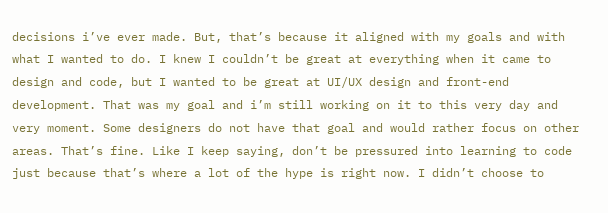decisions i’ve ever made. But, that’s because it aligned with my goals and with what I wanted to do. I knew I couldn’t be great at everything when it came to design and code, but I wanted to be great at UI/UX design and front-end development. That was my goal and i’m still working on it to this very day and very moment. Some designers do not have that goal and would rather focus on other areas. That’s fine. Like I keep saying, don’t be pressured into learning to code just because that’s where a lot of the hype is right now. I didn’t choose to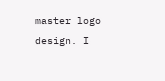master logo design. I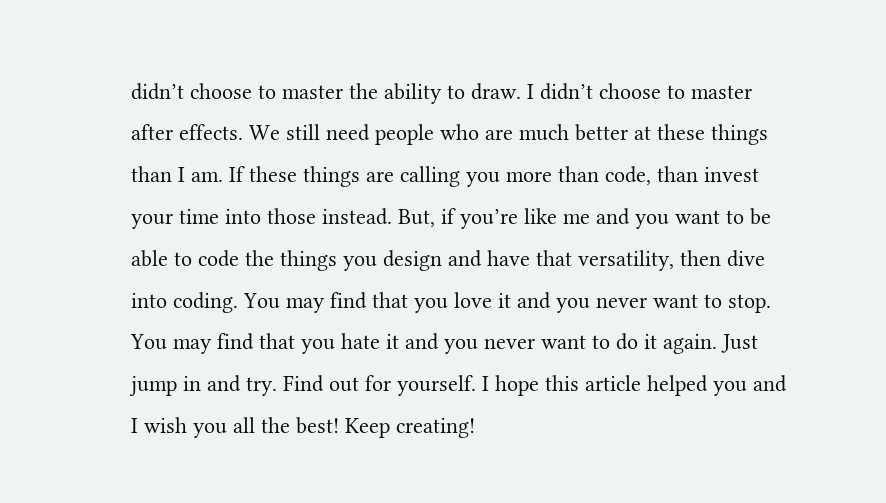didn’t choose to master the ability to draw. I didn’t choose to master after effects. We still need people who are much better at these things than I am. If these things are calling you more than code, than invest your time into those instead. But, if you’re like me and you want to be able to code the things you design and have that versatility, then dive into coding. You may find that you love it and you never want to stop. You may find that you hate it and you never want to do it again. Just jump in and try. Find out for yourself. I hope this article helped you and I wish you all the best! Keep creating!